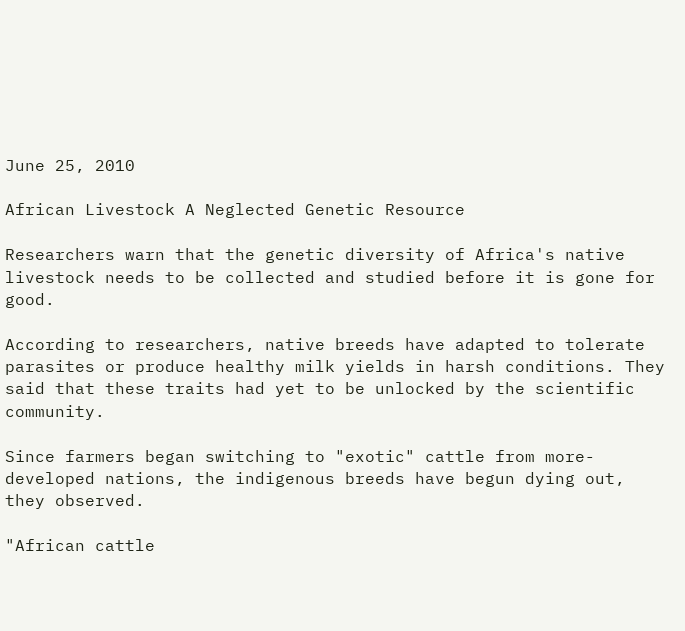June 25, 2010

African Livestock A Neglected Genetic Resource

Researchers warn that the genetic diversity of Africa's native livestock needs to be collected and studied before it is gone for good.

According to researchers, native breeds have adapted to tolerate parasites or produce healthy milk yields in harsh conditions. They said that these traits had yet to be unlocked by the scientific community.

Since farmers began switching to "exotic" cattle from more-developed nations, the indigenous breeds have begun dying out, they observed.

"African cattle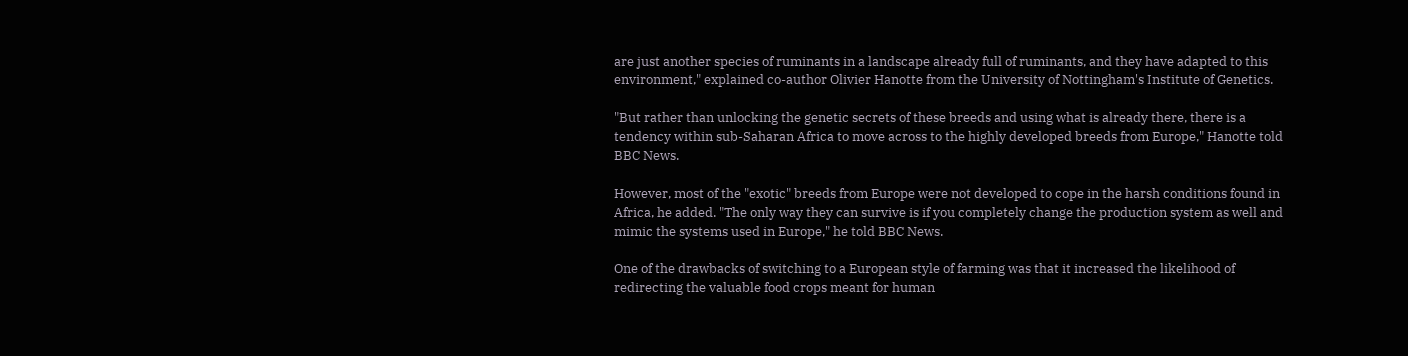are just another species of ruminants in a landscape already full of ruminants, and they have adapted to this environment," explained co-author Olivier Hanotte from the University of Nottingham's Institute of Genetics.

"But rather than unlocking the genetic secrets of these breeds and using what is already there, there is a tendency within sub-Saharan Africa to move across to the highly developed breeds from Europe," Hanotte told BBC News.

However, most of the "exotic" breeds from Europe were not developed to cope in the harsh conditions found in Africa, he added. "The only way they can survive is if you completely change the production system as well and mimic the systems used in Europe," he told BBC News.

One of the drawbacks of switching to a European style of farming was that it increased the likelihood of redirecting the valuable food crops meant for human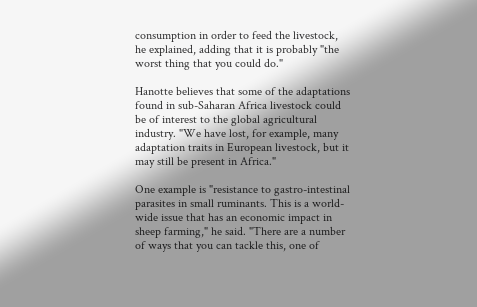consumption in order to feed the livestock, he explained, adding that it is probably "the worst thing that you could do."

Hanotte believes that some of the adaptations found in sub-Saharan Africa livestock could be of interest to the global agricultural industry. "We have lost, for example, many adaptation traits in European livestock, but it may still be present in Africa."

One example is "resistance to gastro-intestinal parasites in small ruminants. This is a world-wide issue that has an economic impact in sheep farming," he said. "There are a number of ways that you can tackle this, one of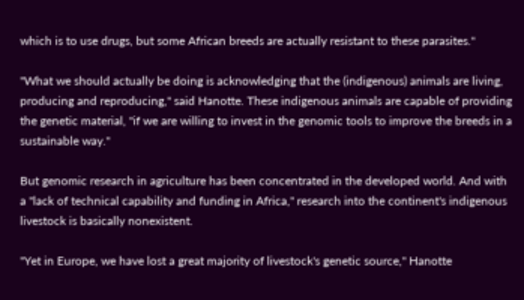which is to use drugs, but some African breeds are actually resistant to these parasites."

"What we should actually be doing is acknowledging that the (indigenous) animals are living, producing and reproducing," said Hanotte. These indigenous animals are capable of providing the genetic material, "if we are willing to invest in the genomic tools to improve the breeds in a sustainable way."

But genomic research in agriculture has been concentrated in the developed world. And with a "lack of technical capability and funding in Africa," research into the continent's indigenous livestock is basically nonexistent.

"Yet in Europe, we have lost a great majority of livestock's genetic source," Hanotte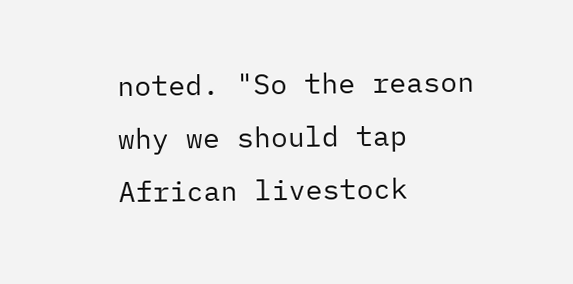noted. "So the reason why we should tap African livestock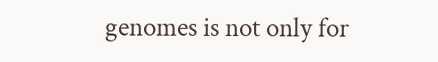genomes is not only for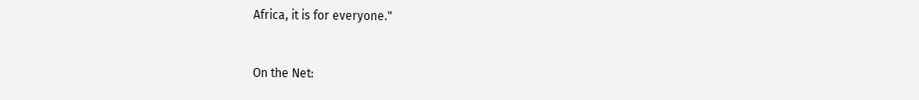Africa, it is for everyone."


On the Net: